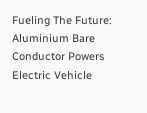Fueling The Future: Aluminium Bare Conductor Powers Electric Vehicle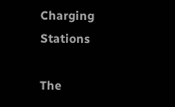Charging Stations

The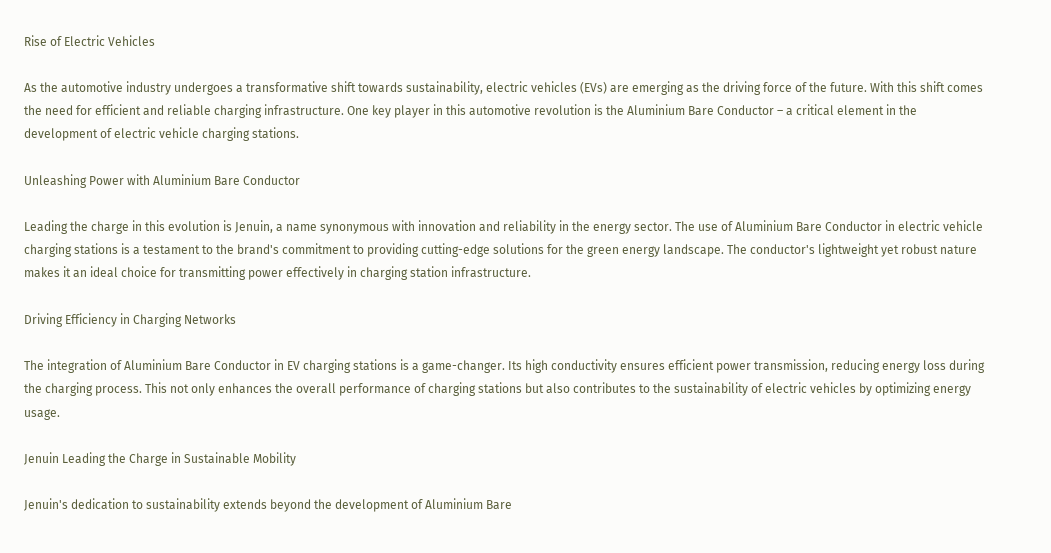Rise of Electric Vehicles

As the automotive industry undergoes a transformative shift towards sustainability, electric vehicles (EVs) are emerging as the driving force of the future. With this shift comes the need for efficient and reliable charging infrastructure. One key player in this automotive revolution is the Aluminium Bare Conductor – a critical element in the development of electric vehicle charging stations.

Unleashing Power with Aluminium Bare Conductor

Leading the charge in this evolution is Jenuin, a name synonymous with innovation and reliability in the energy sector. The use of Aluminium Bare Conductor in electric vehicle charging stations is a testament to the brand's commitment to providing cutting-edge solutions for the green energy landscape. The conductor's lightweight yet robust nature makes it an ideal choice for transmitting power effectively in charging station infrastructure.

Driving Efficiency in Charging Networks

The integration of Aluminium Bare Conductor in EV charging stations is a game-changer. Its high conductivity ensures efficient power transmission, reducing energy loss during the charging process. This not only enhances the overall performance of charging stations but also contributes to the sustainability of electric vehicles by optimizing energy usage.

Jenuin Leading the Charge in Sustainable Mobility

Jenuin's dedication to sustainability extends beyond the development of Aluminium Bare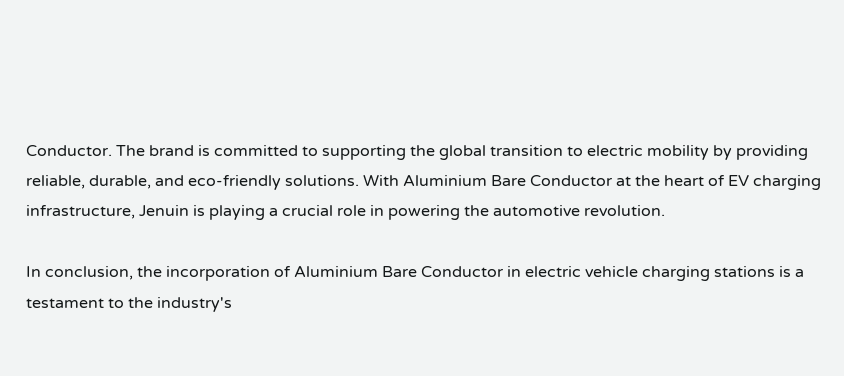Conductor. The brand is committed to supporting the global transition to electric mobility by providing reliable, durable, and eco-friendly solutions. With Aluminium Bare Conductor at the heart of EV charging infrastructure, Jenuin is playing a crucial role in powering the automotive revolution.

In conclusion, the incorporation of Aluminium Bare Conductor in electric vehicle charging stations is a testament to the industry's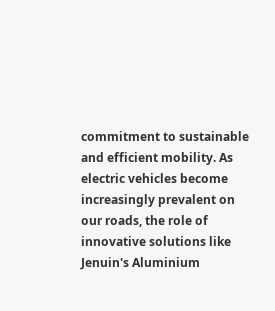commitment to sustainable and efficient mobility. As electric vehicles become increasingly prevalent on our roads, the role of innovative solutions like Jenuin's Aluminium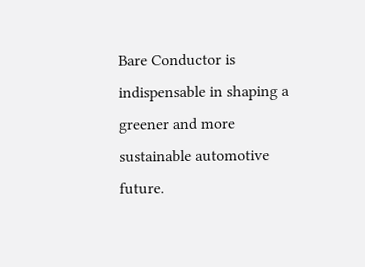Bare Conductor is indispensable in shaping a greener and more sustainable automotive future.